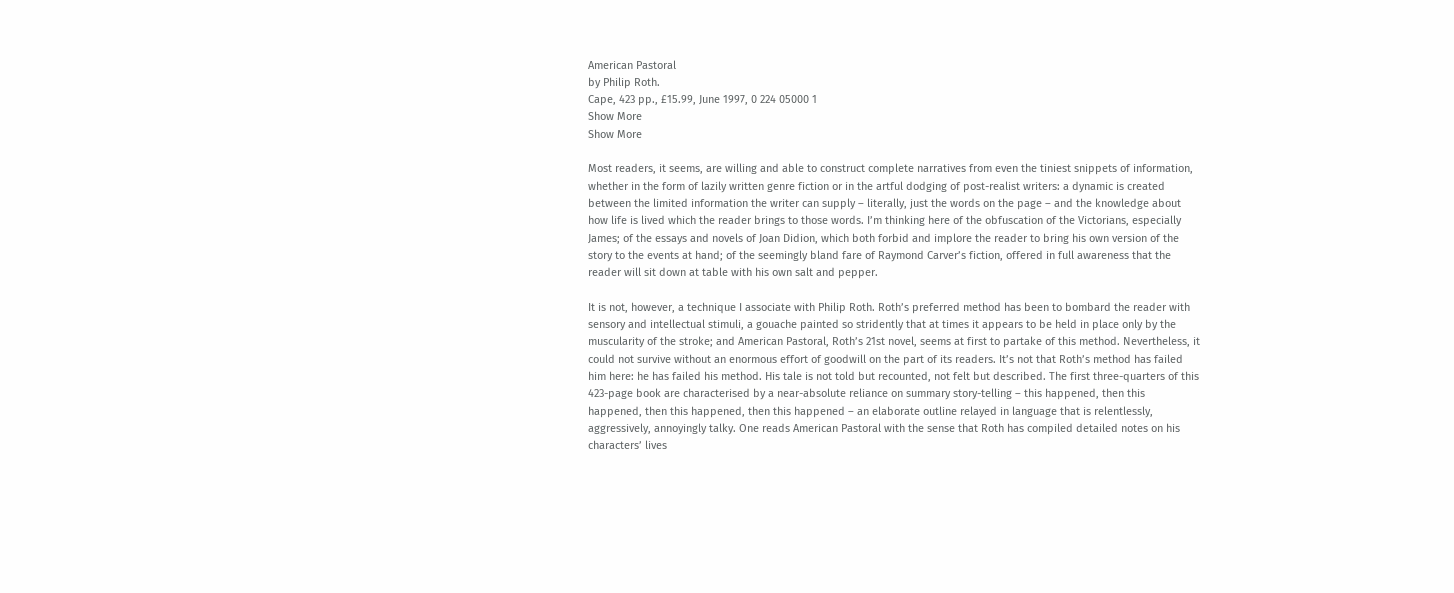American Pastoral
by Philip Roth.
Cape, 423 pp., £15.99, June 1997, 0 224 05000 1
Show More
Show More

Most readers, it seems, are willing and able to construct complete narratives from even the tiniest snippets of information, whether in the form of lazily written genre fiction or in the artful dodging of post-realist writers: a dynamic is created between the limited information the writer can supply – literally, just the words on the page – and the knowledge about how life is lived which the reader brings to those words. I’m thinking here of the obfuscation of the Victorians, especially James; of the essays and novels of Joan Didion, which both forbid and implore the reader to bring his own version of the story to the events at hand; of the seemingly bland fare of Raymond Carver’s fiction, offered in full awareness that the reader will sit down at table with his own salt and pepper.

It is not, however, a technique I associate with Philip Roth. Roth’s preferred method has been to bombard the reader with sensory and intellectual stimuli, a gouache painted so stridently that at times it appears to be held in place only by the muscularity of the stroke; and American Pastoral, Roth’s 21st novel, seems at first to partake of this method. Nevertheless, it could not survive without an enormous effort of goodwill on the part of its readers. It’s not that Roth’s method has failed him here: he has failed his method. His tale is not told but recounted, not felt but described. The first three-quarters of this 423-page book are characterised by a near-absolute reliance on summary story-telling – this happened, then this happened, then this happened, then this happened – an elaborate outline relayed in language that is relentlessly, aggressively, annoyingly talky. One reads American Pastoral with the sense that Roth has compiled detailed notes on his characters’ lives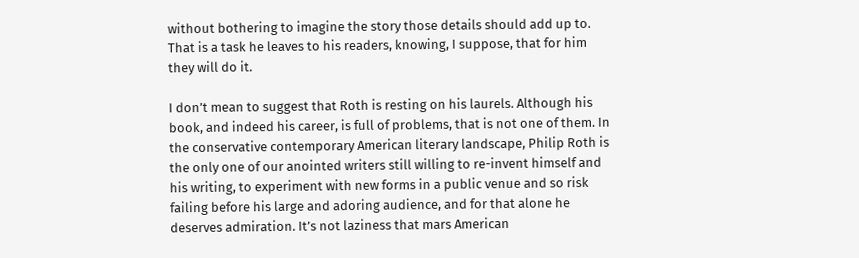without bothering to imagine the story those details should add up to. That is a task he leaves to his readers, knowing, I suppose, that for him they will do it.

I don’t mean to suggest that Roth is resting on his laurels. Although his book, and indeed his career, is full of problems, that is not one of them. In the conservative contemporary American literary landscape, Philip Roth is the only one of our anointed writers still willing to re-invent himself and his writing, to experiment with new forms in a public venue and so risk failing before his large and adoring audience, and for that alone he deserves admiration. It’s not laziness that mars American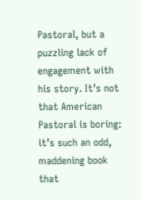Pastoral, but a puzzling lack of engagement with his story. It’s not that American Pastoral is boring: it’s such an odd, maddening book that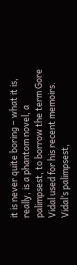it is never quite boring – what it is, really, is a phantom novel, a palimpsest, to borrow the term Gore Vidal used for his recent memoirs. Vidal’s palimpsest,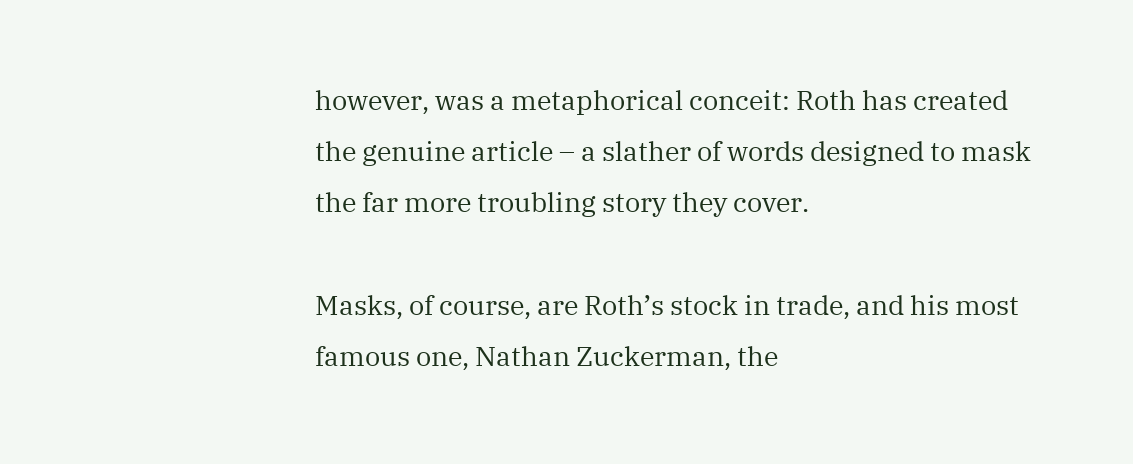however, was a metaphorical conceit: Roth has created the genuine article – a slather of words designed to mask the far more troubling story they cover.

Masks, of course, are Roth’s stock in trade, and his most famous one, Nathan Zuckerman, the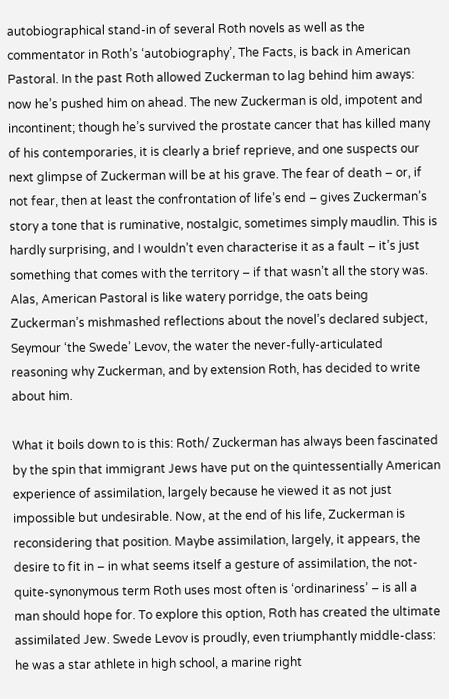autobiographical stand-in of several Roth novels as well as the commentator in Roth’s ‘autobiography’, The Facts, is back in American Pastoral. In the past Roth allowed Zuckerman to lag behind him aways: now he’s pushed him on ahead. The new Zuckerman is old, impotent and incontinent; though he’s survived the prostate cancer that has killed many of his contemporaries, it is clearly a brief reprieve, and one suspects our next glimpse of Zuckerman will be at his grave. The fear of death – or, if not fear, then at least the confrontation of life’s end – gives Zuckerman’s story a tone that is ruminative, nostalgic, sometimes simply maudlin. This is hardly surprising, and I wouldn’t even characterise it as a fault – it’s just something that comes with the territory – if that wasn’t all the story was. Alas, American Pastoral is like watery porridge, the oats being Zuckerman’s mishmashed reflections about the novel’s declared subject, Seymour ‘the Swede’ Levov, the water the never-fully-articulated reasoning why Zuckerman, and by extension Roth, has decided to write about him.

What it boils down to is this: Roth/ Zuckerman has always been fascinated by the spin that immigrant Jews have put on the quintessentially American experience of assimilation, largely because he viewed it as not just impossible but undesirable. Now, at the end of his life, Zuckerman is reconsidering that position. Maybe assimilation, largely, it appears, the desire to fit in – in what seems itself a gesture of assimilation, the not-quite-synonymous term Roth uses most often is ‘ordinariness’ – is all a man should hope for. To explore this option, Roth has created the ultimate assimilated Jew. Swede Levov is proudly, even triumphantly middle-class: he was a star athlete in high school, a marine right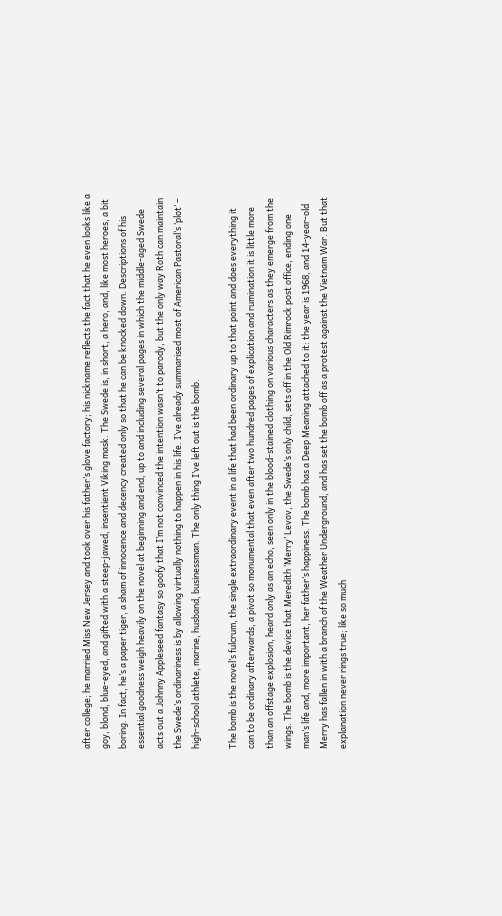after college; he married Miss New Jersey and took over his father’s glove factory; his nickname reflects the fact that he even looks like a goy, blond, blue-eyed, and gifted with a steep-jawed, insentient Viking mask. The Swede is, in short, a hero, and, like most heroes, a bit boring. In fact, he’s a paper tiger, a sham of innocence and decency created only so that he can be knocked down. Descriptions of his essential goodness weigh heavily on the novel at beginning and end, up to and including several pages in which the middle-aged Swede acts out a Johnny Appleseed fantasy so goofy that I’m not convinced the intention wasn’t to parody, but the only way Roth can maintain the Swede’s ordinariness is by allowing virtually nothing to happen in his life. I’ve already summarised most of American Pastoral’s ‘plot’ – high-school athlete, marine, husband, businessman. The only thing I’ve left out is the bomb.

The bomb is the novel’s fulcrum, the single extraordinary event in a life that had been ordinary up to that point and does everything it can to be ordinary afterwards, a pivot so monumental that even after two hundred pages of explication and rumination it is little more than an offstage explosion, heard only as an echo, seen only in the blood-stained clothing on various characters as they emerge from the wings. The bomb is the device that Meredith ‘Merry’ Levov, the Swede’s only child, sets off in the Old Rimrock post office, ending one man’s life and, more important, her father’s happiness. The bomb has a Deep Meaning attached to it: the year is 1968, and 14-year-old Merry has fallen in with a branch of the Weather Underground, and has set the bomb off as a protest against the Vietnam War. But that explanation never rings true; like so much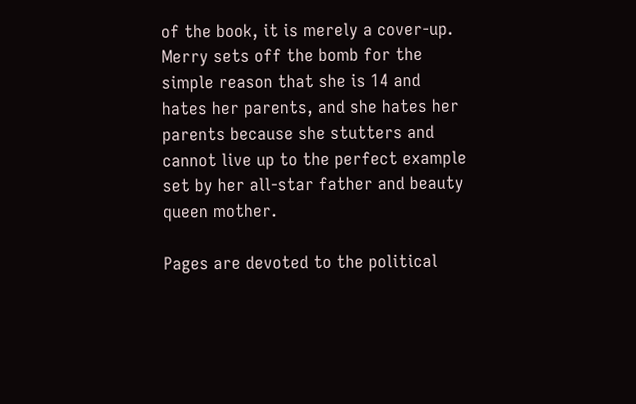of the book, it is merely a cover-up. Merry sets off the bomb for the simple reason that she is 14 and hates her parents, and she hates her parents because she stutters and cannot live up to the perfect example set by her all-star father and beauty queen mother.

Pages are devoted to the political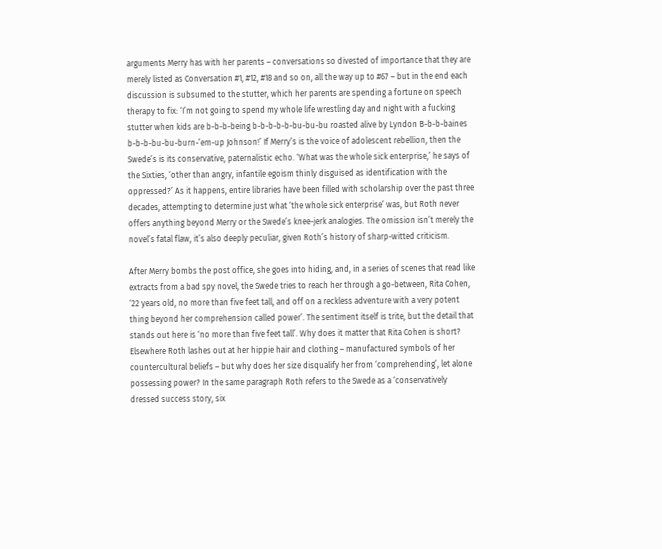arguments Merry has with her parents – conversations so divested of importance that they are merely listed as Conversation #1, #12, #18 and so on, all the way up to #67 – but in the end each discussion is subsumed to the stutter, which her parents are spending a fortune on speech therapy to fix: ‘I’m not going to spend my whole life wrestling day and night with a fucking stutter when kids are b-b-b-being b-b-b-b-b-bu-bu-bu roasted alive by Lyndon B-b-b-baines b-b-b-bu-bu-burn-’em-up Johnson!’ If Merry’s is the voice of adolescent rebellion, then the Swede’s is its conservative, paternalistic echo. ‘What was the whole sick enterprise,’ he says of the Sixties, ‘other than angry, infantile egoism thinly disguised as identification with the oppressed?’ As it happens, entire libraries have been filled with scholarship over the past three decades, attempting to determine just what ‘the whole sick enterprise’ was, but Roth never offers anything beyond Merry or the Swede’s knee-jerk analogies. The omission isn’t merely the novel’s fatal flaw, it’s also deeply peculiar, given Roth’s history of sharp-witted criticism.

After Merry bombs the post office, she goes into hiding, and, in a series of scenes that read like extracts from a bad spy novel, the Swede tries to reach her through a go-between, Rita Cohen, ‘22 years old, no more than five feet tall, and off on a reckless adventure with a very potent thing beyond her comprehension called power’. The sentiment itself is trite, but the detail that stands out here is ‘no more than five feet tall’. Why does it matter that Rita Cohen is short? Elsewhere Roth lashes out at her hippie hair and clothing – manufactured symbols of her countercultural beliefs – but why does her size disqualify her from ‘comprehending’, let alone possessing power? In the same paragraph Roth refers to the Swede as a ‘conservatively dressed success story, six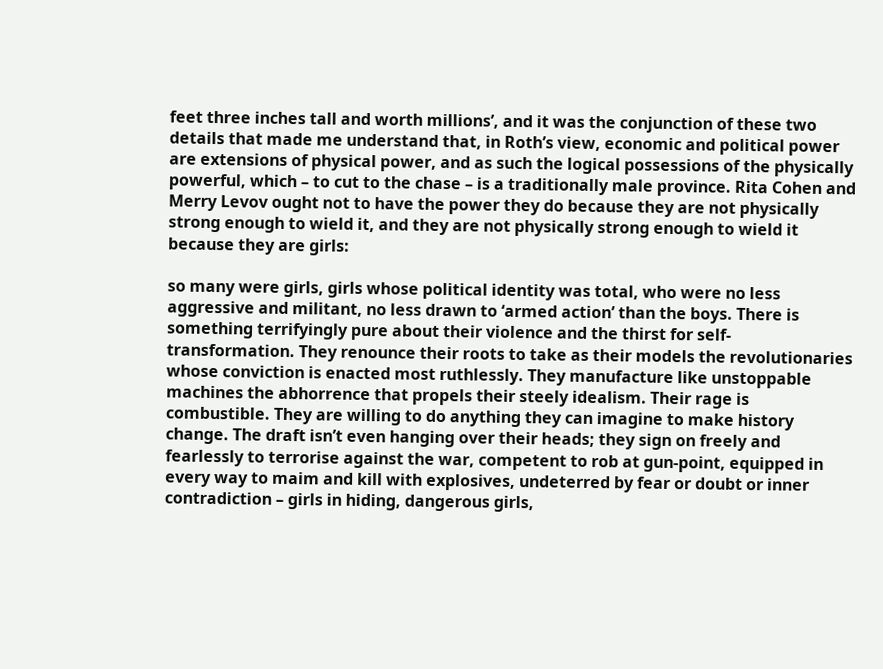feet three inches tall and worth millions’, and it was the conjunction of these two details that made me understand that, in Roth’s view, economic and political power are extensions of physical power, and as such the logical possessions of the physically powerful, which – to cut to the chase – is a traditionally male province. Rita Cohen and Merry Levov ought not to have the power they do because they are not physically strong enough to wield it, and they are not physically strong enough to wield it because they are girls:

so many were girls, girls whose political identity was total, who were no less aggressive and militant, no less drawn to ‘armed action’ than the boys. There is something terrifyingly pure about their violence and the thirst for self-transformation. They renounce their roots to take as their models the revolutionaries whose conviction is enacted most ruthlessly. They manufacture like unstoppable machines the abhorrence that propels their steely idealism. Their rage is combustible. They are willing to do anything they can imagine to make history change. The draft isn’t even hanging over their heads; they sign on freely and fearlessly to terrorise against the war, competent to rob at gun-point, equipped in every way to maim and kill with explosives, undeterred by fear or doubt or inner contradiction – girls in hiding, dangerous girls,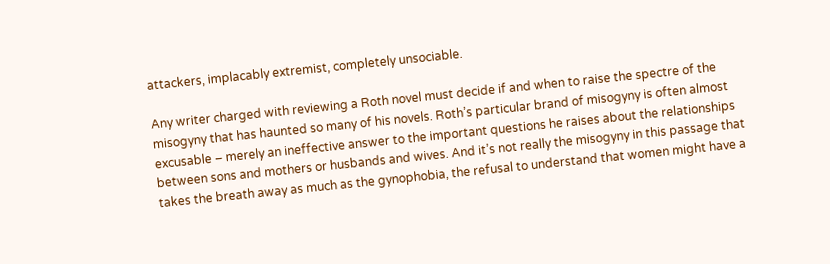attackers, implacably extremist, completely unsociable.

Any writer charged with reviewing a Roth novel must decide if and when to raise the spectre of the misogyny that has haunted so many of his novels. Roth’s particular brand of misogyny is often almost excusable – merely an ineffective answer to the important questions he raises about the relationships between sons and mothers or husbands and wives. And it’s not really the misogyny in this passage that takes the breath away as much as the gynophobia, the refusal to understand that women might have a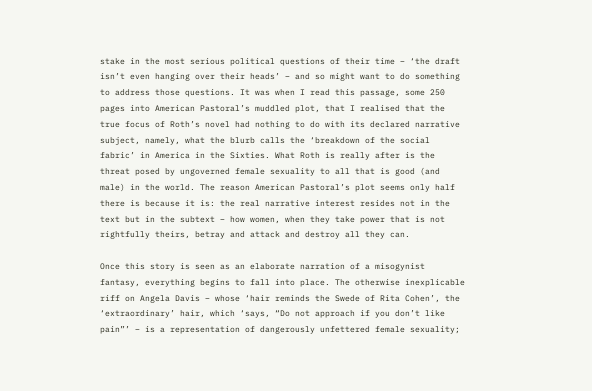stake in the most serious political questions of their time – ‘the draft isn’t even hanging over their heads’ – and so might want to do something to address those questions. It was when I read this passage, some 250 pages into American Pastoral’s muddled plot, that I realised that the true focus of Roth’s novel had nothing to do with its declared narrative subject, namely, what the blurb calls the ‘breakdown of the social fabric’ in America in the Sixties. What Roth is really after is the threat posed by ungoverned female sexuality to all that is good (and male) in the world. The reason American Pastoral’s plot seems only half there is because it is: the real narrative interest resides not in the text but in the subtext – how women, when they take power that is not rightfully theirs, betray and attack and destroy all they can.

Once this story is seen as an elaborate narration of a misogynist fantasy, everything begins to fall into place. The otherwise inexplicable riff on Angela Davis – whose ‘hair reminds the Swede of Rita Cohen’, the ‘extraordinary’ hair, which ‘says, “Do not approach if you don’t like pain”’ – is a representation of dangerously unfettered female sexuality;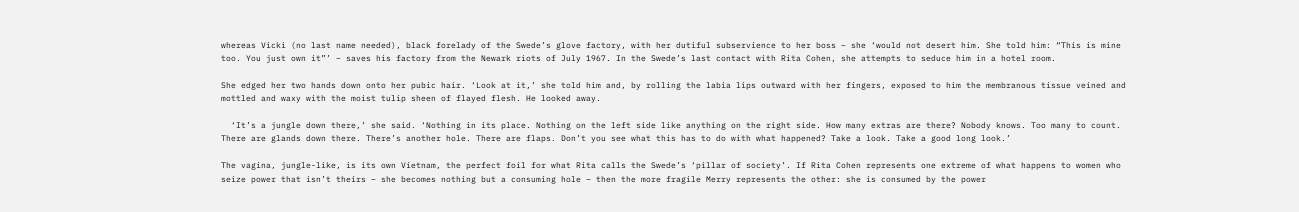whereas Vicki (no last name needed), black forelady of the Swede’s glove factory, with her dutiful subservience to her boss – she ‘would not desert him. She told him: “This is mine too. You just own it”’ – saves his factory from the Newark riots of July 1967. In the Swede’s last contact with Rita Cohen, she attempts to seduce him in a hotel room.

She edged her two hands down onto her pubic hair. ‘Look at it,’ she told him and, by rolling the labia lips outward with her fingers, exposed to him the membranous tissue veined and mottled and waxy with the moist tulip sheen of flayed flesh. He looked away.

  ‘It’s a jungle down there,’ she said. ‘Nothing in its place. Nothing on the left side like anything on the right side. How many extras are there? Nobody knows. Too many to count. There are glands down there. There’s another hole. There are flaps. Don’t you see what this has to do with what happened? Take a look. Take a good long look.’

The vagina, jungle-like, is its own Vietnam, the perfect foil for what Rita calls the Swede’s ‘pillar of society’. If Rita Cohen represents one extreme of what happens to women who seize power that isn’t theirs – she becomes nothing but a consuming hole – then the more fragile Merry represents the other: she is consumed by the power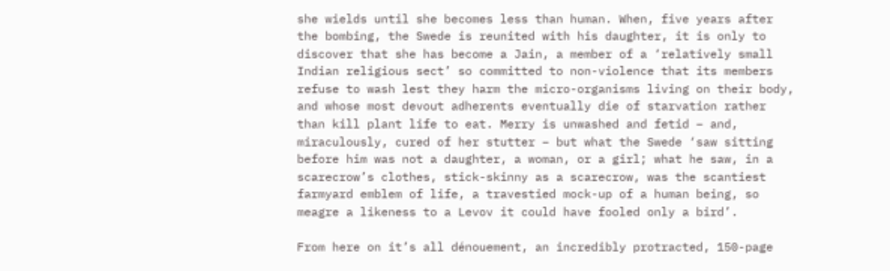she wields until she becomes less than human. When, five years after the bombing, the Swede is reunited with his daughter, it is only to discover that she has become a Jain, a member of a ‘relatively small Indian religious sect’ so committed to non-violence that its members refuse to wash lest they harm the micro-organisms living on their body, and whose most devout adherents eventually die of starvation rather than kill plant life to eat. Merry is unwashed and fetid – and, miraculously, cured of her stutter – but what the Swede ‘saw sitting before him was not a daughter, a woman, or a girl; what he saw, in a scarecrow’s clothes, stick-skinny as a scarecrow, was the scantiest farmyard emblem of life, a travestied mock-up of a human being, so meagre a likeness to a Levov it could have fooled only a bird’.

From here on it’s all dénouement, an incredibly protracted, 150-page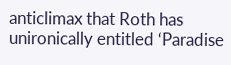anticlimax that Roth has unironically entitled ‘Paradise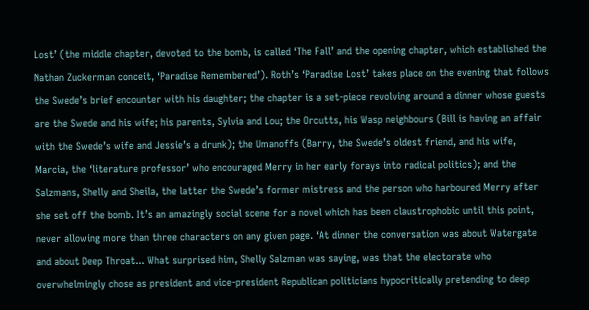Lost’ (the middle chapter, devoted to the bomb, is called ‘The Fall’ and the opening chapter, which established the Nathan Zuckerman conceit, ‘Paradise Remembered’). Roth’s ‘Paradise Lost’ takes place on the evening that follows the Swede’s brief encounter with his daughter; the chapter is a set-piece revolving around a dinner whose guests are the Swede and his wife; his parents, Sylvia and Lou; the Orcutts, his Wasp neighbours (Bill is having an affair with the Swede’s wife and Jessie’s a drunk); the Umanoffs (Barry, the Swede’s oldest friend, and his wife, Marcia, the ‘literature professor’ who encouraged Merry in her early forays into radical politics); and the Salzmans, Shelly and Sheila, the latter the Swede’s former mistress and the person who harboured Merry after she set off the bomb. It’s an amazingly social scene for a novel which has been claustrophobic until this point, never allowing more than three characters on any given page. ‘At dinner the conversation was about Watergate and about Deep Throat... What surprised him, Shelly Salzman was saying, was that the electorate who overwhelmingly chose as president and vice-president Republican politicians hypocritically pretending to deep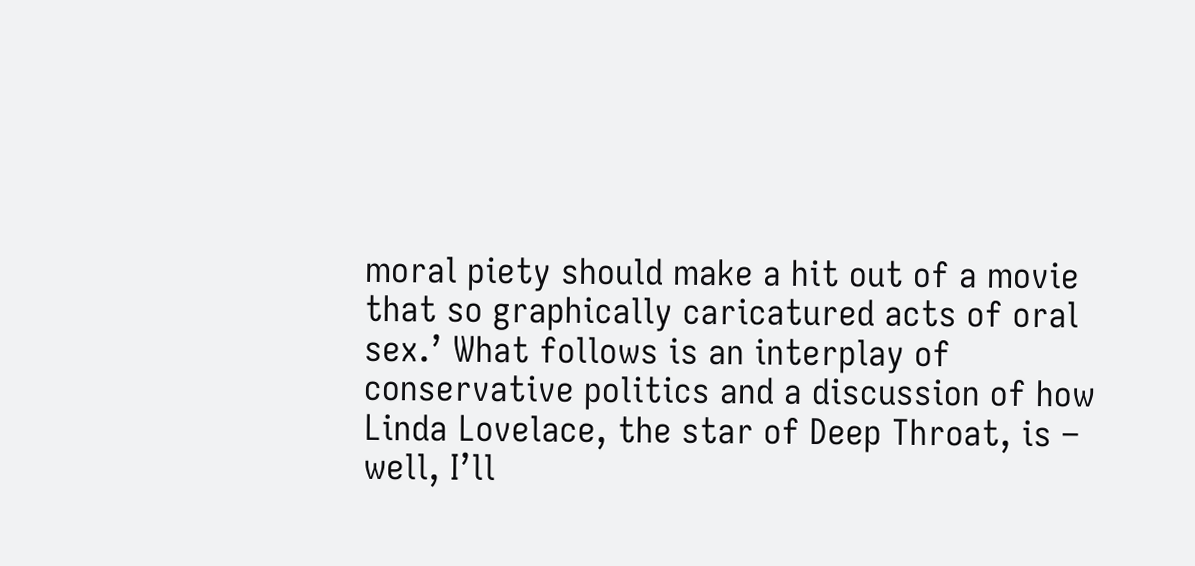moral piety should make a hit out of a movie that so graphically caricatured acts of oral sex.’ What follows is an interplay of conservative politics and a discussion of how Linda Lovelace, the star of Deep Throat, is – well, I’ll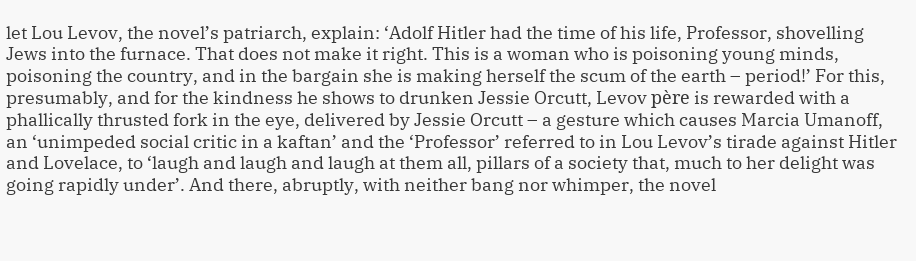let Lou Levov, the novel’s patriarch, explain: ‘Adolf Hitler had the time of his life, Professor, shovelling Jews into the furnace. That does not make it right. This is a woman who is poisoning young minds, poisoning the country, and in the bargain she is making herself the scum of the earth – period!’ For this, presumably, and for the kindness he shows to drunken Jessie Orcutt, Levov père is rewarded with a phallically thrusted fork in the eye, delivered by Jessie Orcutt – a gesture which causes Marcia Umanoff, an ‘unimpeded social critic in a kaftan’ and the ‘Professor’ referred to in Lou Levov’s tirade against Hitler and Lovelace, to ‘laugh and laugh and laugh at them all, pillars of a society that, much to her delight was going rapidly under’. And there, abruptly, with neither bang nor whimper, the novel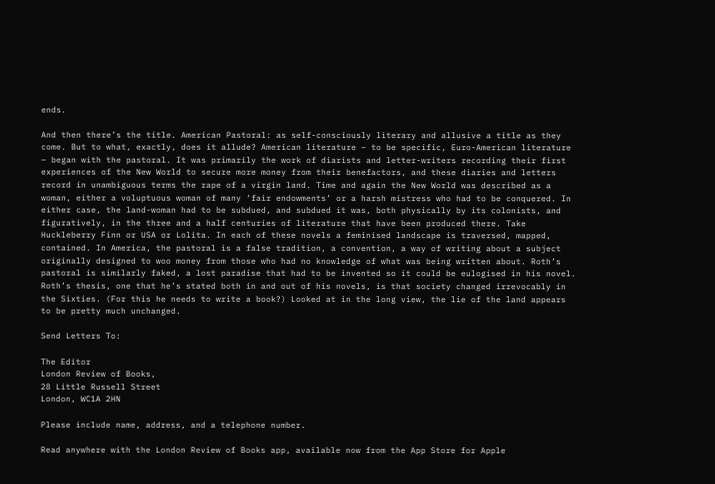ends.

And then there’s the title. American Pastoral: as self-consciously literary and allusive a title as they come. But to what, exactly, does it allude? American literature – to be specific, Euro-American literature – began with the pastoral. It was primarily the work of diarists and letter-writers recording their first experiences of the New World to secure more money from their benefactors, and these diaries and letters record in unambiguous terms the rape of a virgin land. Time and again the New World was described as a woman, either a voluptuous woman of many ‘fair endowments’ or a harsh mistress who had to be conquered. In either case, the land-woman had to be subdued, and subdued it was, both physically by its colonists, and figuratively, in the three and a half centuries of literature that have been produced there. Take Huckleberry Finn or USA or Lolita. In each of these novels a feminised landscape is traversed, mapped, contained. In America, the pastoral is a false tradition, a convention, a way of writing about a subject originally designed to woo money from those who had no knowledge of what was being written about. Roth’s pastoral is similarly faked, a lost paradise that had to be invented so it could be eulogised in his novel. Roth’s thesis, one that he’s stated both in and out of his novels, is that society changed irrevocably in the Sixties. (For this he needs to write a book?) Looked at in the long view, the lie of the land appears to be pretty much unchanged.

Send Letters To:

The Editor
London Review of Books,
28 Little Russell Street
London, WC1A 2HN

Please include name, address, and a telephone number.

Read anywhere with the London Review of Books app, available now from the App Store for Apple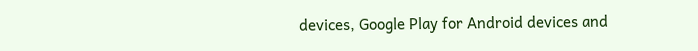devices, Google Play for Android devices and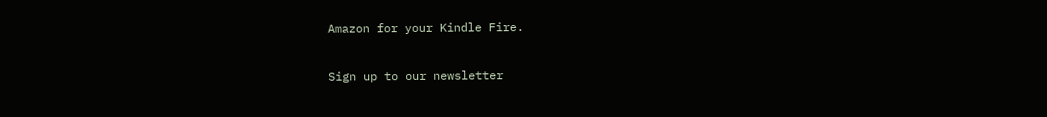Amazon for your Kindle Fire.

Sign up to our newsletter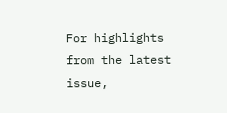For highlights from the latest issue,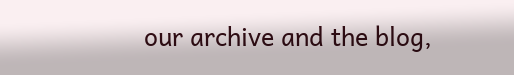our archive and the blog,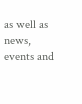as well as news, events and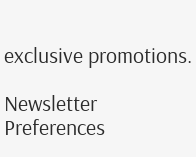exclusive promotions.

Newsletter Preferences